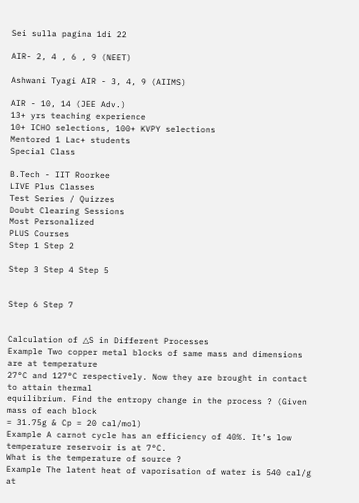Sei sulla pagina 1di 22

AIR- 2, 4 , 6 , 9 (NEET)

Ashwani Tyagi AIR - 3, 4, 9 (AIIMS)

AIR - 10, 14 (JEE Adv.)
13+ yrs teaching experience
10+ ICHO selections, 100+ KVPY selections
Mentored 1 Lac+ students
Special Class

B.Tech - IIT Roorkee
LIVE Plus Classes
Test Series / Quizzes
Doubt Clearing Sessions
Most Personalized
PLUS Courses
Step 1 Step 2

Step 3 Step 4 Step 5


Step 6 Step 7


Calculation of △S in Different Processes
Example Two copper metal blocks of same mass and dimensions are at temperature
27°C and 127°C respectively. Now they are brought in contact to attain thermal
equilibrium. Find the entropy change in the process ? (Given mass of each block
= 31.75g & Cp = 20 cal/mol)
Example A carnot cycle has an efficiency of 40%. It’s low temperature reservoir is at 7°C.
What is the temperature of source ?
Example The latent heat of vaporisation of water is 540 cal/g at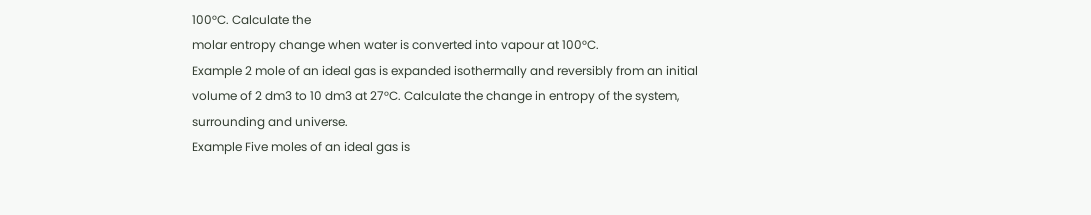100°C. Calculate the
molar entropy change when water is converted into vapour at 100°C.
Example 2 mole of an ideal gas is expanded isothermally and reversibly from an initial
volume of 2 dm3 to 10 dm3 at 27°C. Calculate the change in entropy of the system,
surrounding and universe.
Example Five moles of an ideal gas is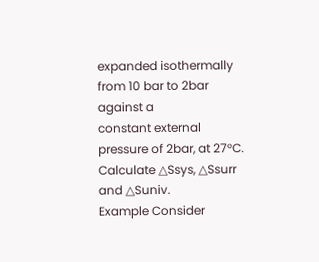expanded isothermally from 10 bar to 2bar against a
constant external pressure of 2bar, at 27°C. Calculate △Ssys, △Ssurr and △Suniv.
Example Consider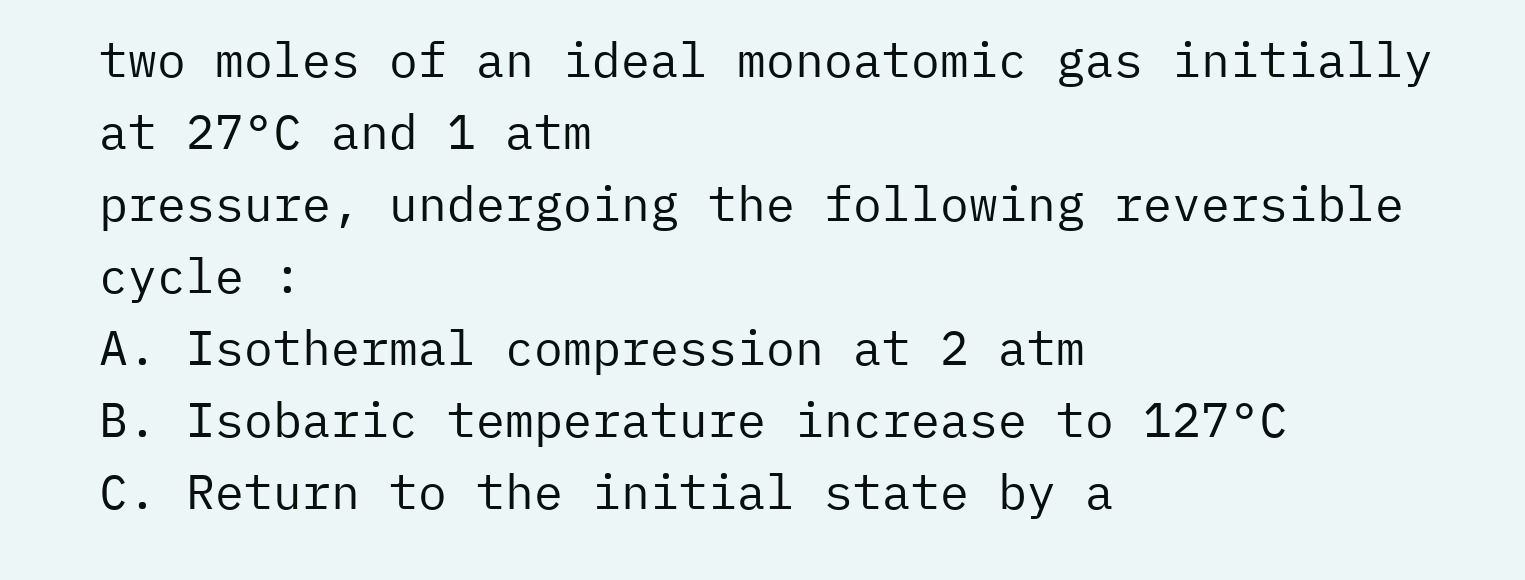two moles of an ideal monoatomic gas initially at 27°C and 1 atm
pressure, undergoing the following reversible cycle :
A. Isothermal compression at 2 atm
B. Isobaric temperature increase to 127°C
C. Return to the initial state by a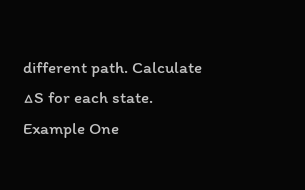different path. Calculate △S for each state.
Example One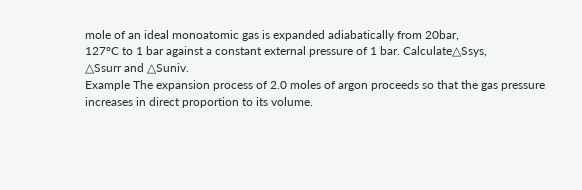mole of an ideal monoatomic gas is expanded adiabatically from 20bar,
127°C to 1 bar against a constant external pressure of 1 bar. Calculate△Ssys,
△Ssurr and △Suniv.
Example The expansion process of 2.0 moles of argon proceeds so that the gas pressure
increases in direct proportion to its volume.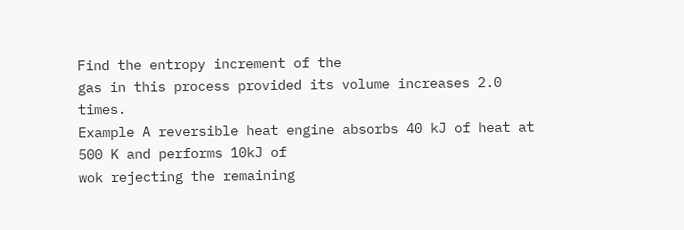Find the entropy increment of the
gas in this process provided its volume increases 2.0 times.
Example A reversible heat engine absorbs 40 kJ of heat at 500 K and performs 10kJ of
wok rejecting the remaining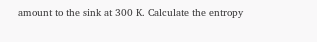amount to the sink at 300 K. Calculate the entropy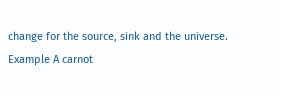change for the source, sink and the universe.
Example A carnot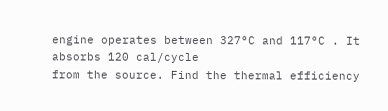engine operates between 327°C and 117°C . It absorbs 120 cal/cycle
from the source. Find the thermal efficiency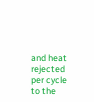and heat rejected per cycle to the